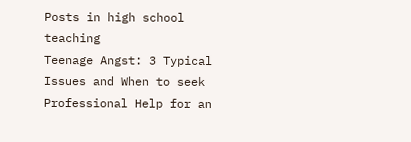Posts in high school teaching
Teenage Angst: 3 Typical Issues and When to seek Professional Help for an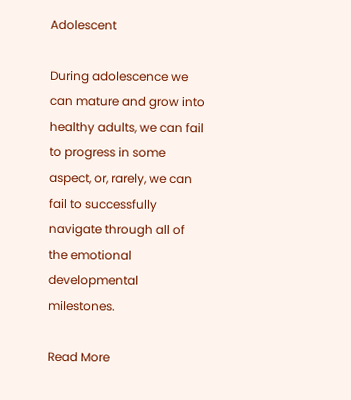Adolescent

During adolescence we can mature and grow into healthy adults, we can fail to progress in some aspect, or, rarely, we can fail to successfully navigate through all of the emotional developmental milestones.

Read More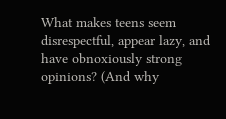What makes teens seem disrespectful, appear lazy, and have obnoxiously strong opinions? (And why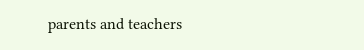parents and teachers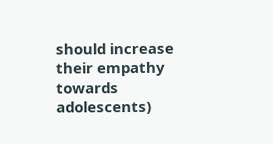should increase their empathy towards adolescents)